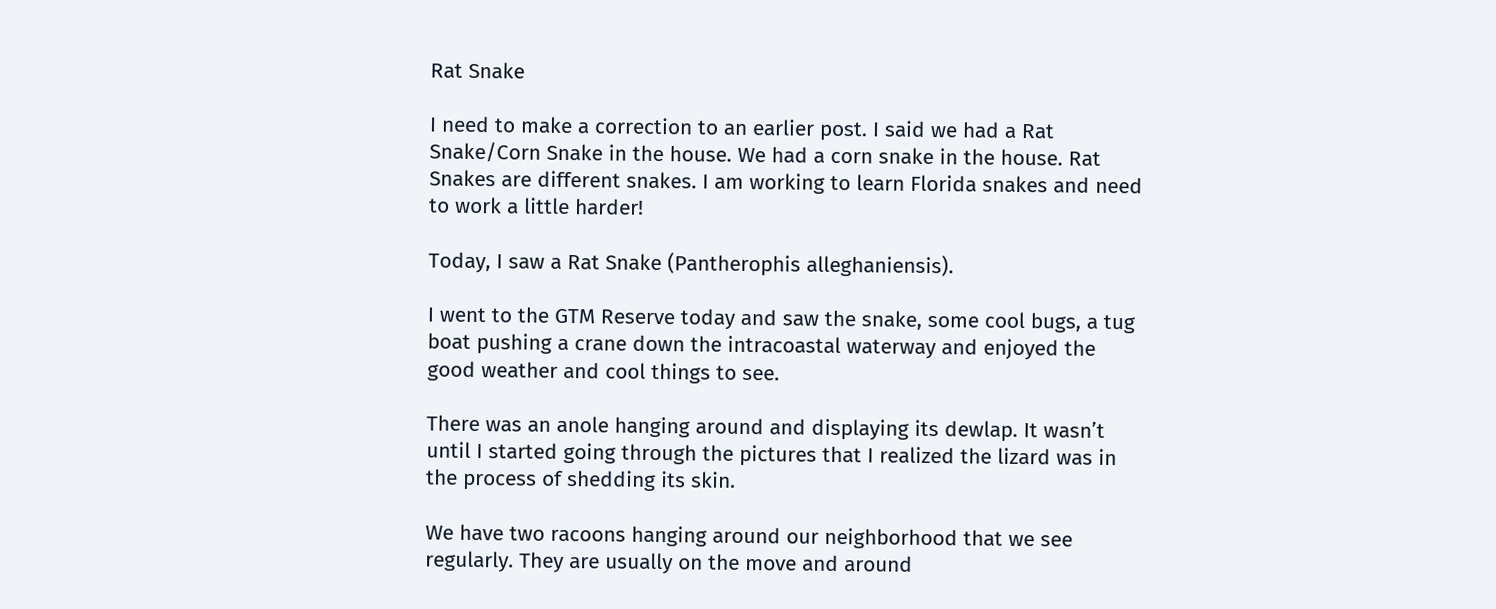Rat Snake

I need to make a correction to an earlier post. I said we had a Rat Snake/Corn Snake in the house. We had a corn snake in the house. Rat Snakes are different snakes. I am working to learn Florida snakes and need to work a little harder!

Today, I saw a Rat Snake (Pantherophis alleghaniensis).

I went to the GTM Reserve today and saw the snake, some cool bugs, a tug boat pushing a crane down the intracoastal waterway and enjoyed the good weather and cool things to see.

There was an anole hanging around and displaying its dewlap. It wasn’t until I started going through the pictures that I realized the lizard was in the process of shedding its skin.

We have two racoons hanging around our neighborhood that we see regularly. They are usually on the move and around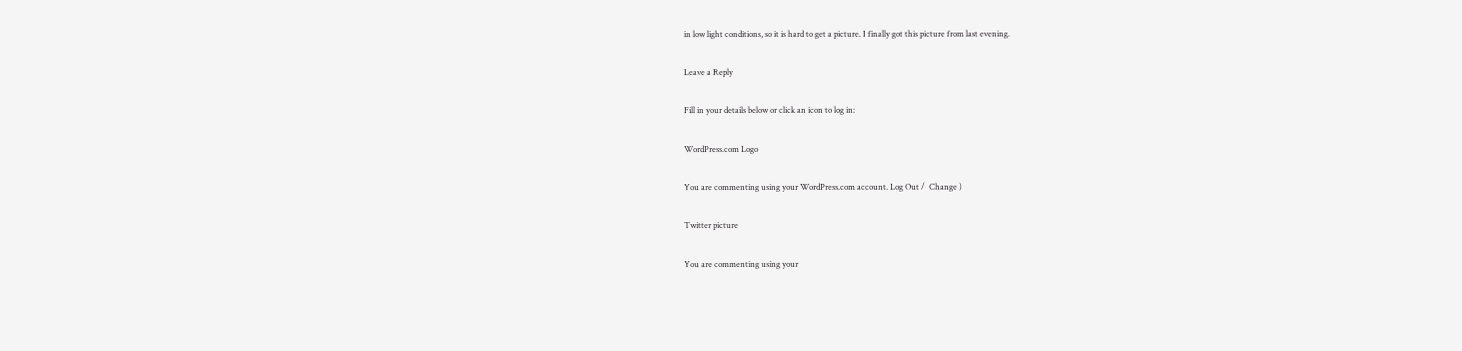in low light conditions, so it is hard to get a picture. I finally got this picture from last evening.

Leave a Reply

Fill in your details below or click an icon to log in:

WordPress.com Logo

You are commenting using your WordPress.com account. Log Out /  Change )

Twitter picture

You are commenting using your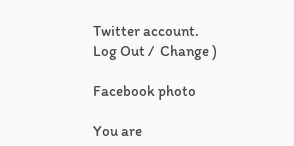Twitter account. Log Out /  Change )

Facebook photo

You are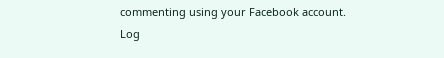commenting using your Facebook account. Log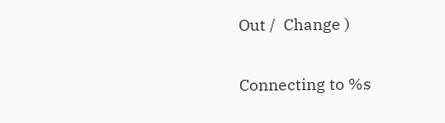Out /  Change )

Connecting to %s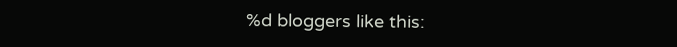%d bloggers like this: